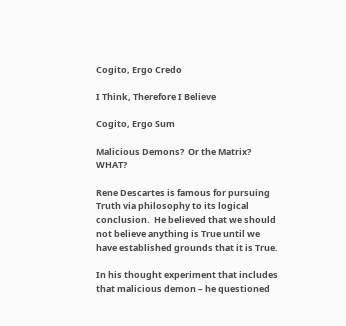Cogito, Ergo Credo

I Think, Therefore I Believe

Cogito, Ergo Sum

Malicious Demons?  Or the Matrix?  WHAT?

Rene Descartes is famous for pursuing Truth via philosophy to its logical conclusion.  He believed that we should not believe anything is True until we have established grounds that it is True.

In his thought experiment that includes that malicious demon – he questioned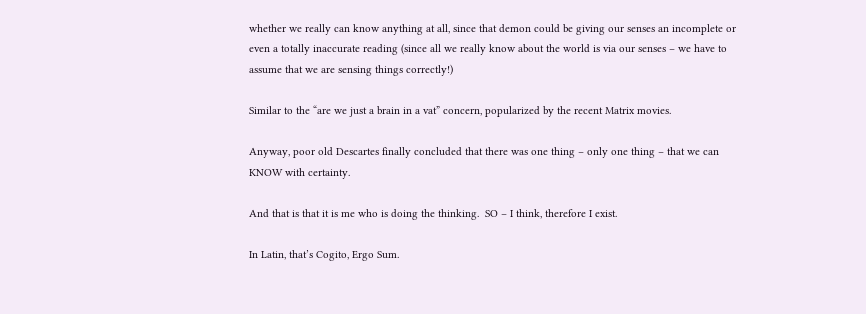whether we really can know anything at all, since that demon could be giving our senses an incomplete or even a totally inaccurate reading (since all we really know about the world is via our senses – we have to assume that we are sensing things correctly!)

Similar to the “are we just a brain in a vat” concern, popularized by the recent Matrix movies.

Anyway, poor old Descartes finally concluded that there was one thing – only one thing – that we can KNOW with certainty.

And that is that it is me who is doing the thinking.  SO – I think, therefore I exist.

In Latin, that’s Cogito, Ergo Sum.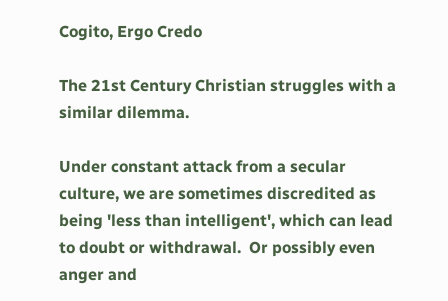Cogito, Ergo Credo

The 21st Century Christian struggles with a similar dilemma.

Under constant attack from a secular culture, we are sometimes discredited as being 'less than intelligent', which can lead to doubt or withdrawal.  Or possibly even anger and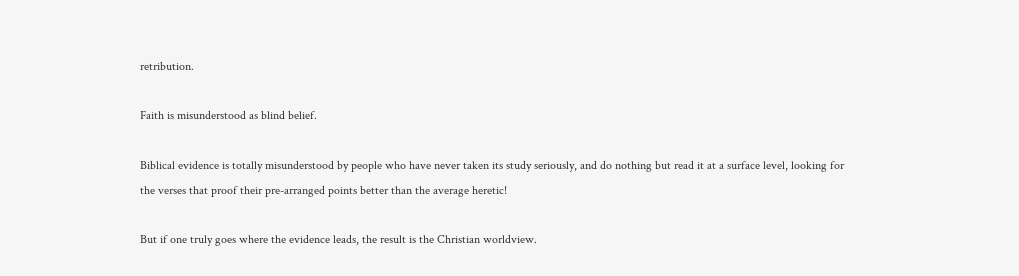retribution.

Faith is misunderstood as blind belief.

Biblical evidence is totally misunderstood by people who have never taken its study seriously, and do nothing but read it at a surface level, looking for the verses that proof their pre-arranged points better than the average heretic!

But if one truly goes where the evidence leads, the result is the Christian worldview.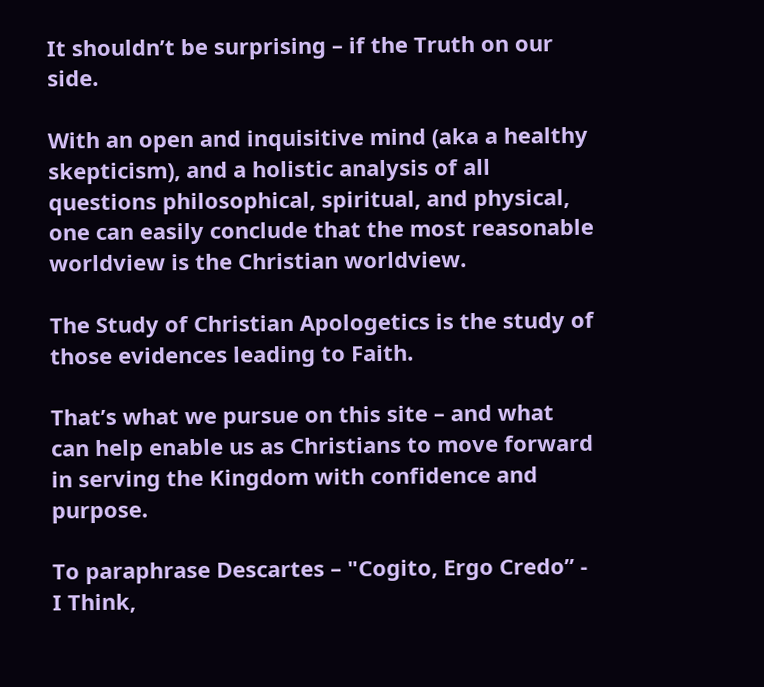It shouldn’t be surprising – if the Truth on our side.

With an open and inquisitive mind (aka a healthy skepticism), and a holistic analysis of all questions philosophical, spiritual, and physical, one can easily conclude that the most reasonable worldview is the Christian worldview.

The Study of Christian Apologetics is the study of those evidences leading to Faith.

That’s what we pursue on this site – and what can help enable us as Christians to move forward in serving the Kingdom with confidence and purpose.

To paraphrase Descartes – "Cogito, Ergo Credo” - I Think,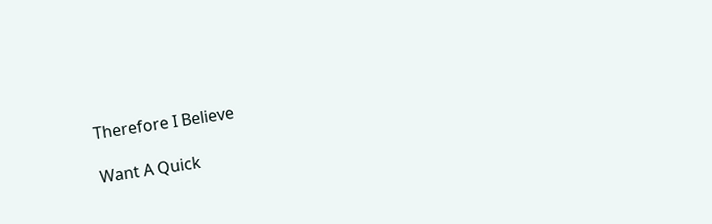Therefore I Believe

Want A Quick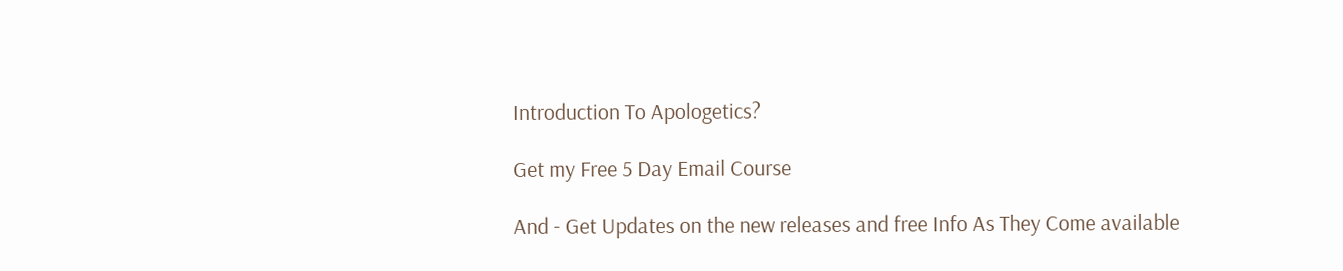Introduction To Apologetics?

Get my Free 5 Day Email Course

And - Get Updates on the new releases and free Info As They Come available